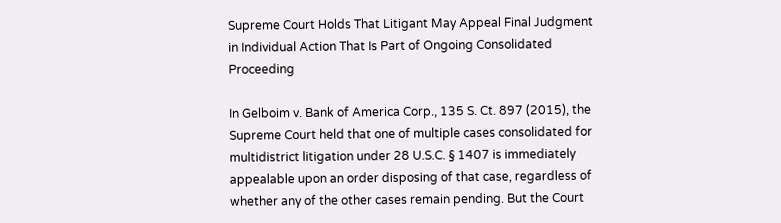Supreme Court Holds That Litigant May Appeal Final Judgment in Individual Action That Is Part of Ongoing Consolidated Proceeding

In Gelboim v. Bank of America Corp., 135 S. Ct. 897 (2015), the Supreme Court held that one of multiple cases consolidated for multidistrict litigation under 28 U.S.C. § 1407 is immediately appealable upon an order disposing of that case, regardless of whether any of the other cases remain pending. But the Court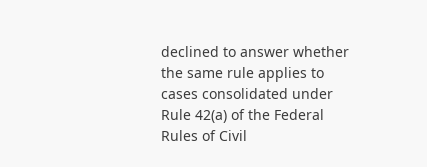declined to answer whether the same rule applies to cases consolidated under Rule 42(a) of the Federal Rules of Civil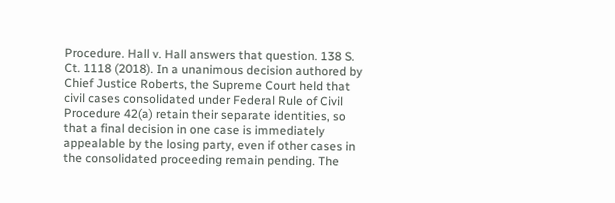Procedure. Hall v. Hall answers that question. 138 S. Ct. 1118 (2018). In a unanimous decision authored by Chief Justice Roberts, the Supreme Court held that civil cases consolidated under Federal Rule of Civil Procedure 42(a) retain their separate identities, so that a final decision in one case is immediately appealable by the losing party, even if other cases in the consolidated proceeding remain pending. The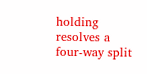holding resolves a four-way split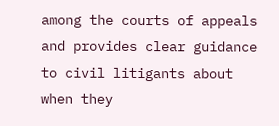among the courts of appeals and provides clear guidance to civil litigants about when they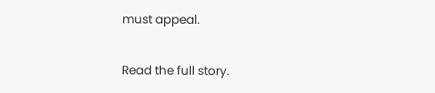must appeal.

Read the full story.